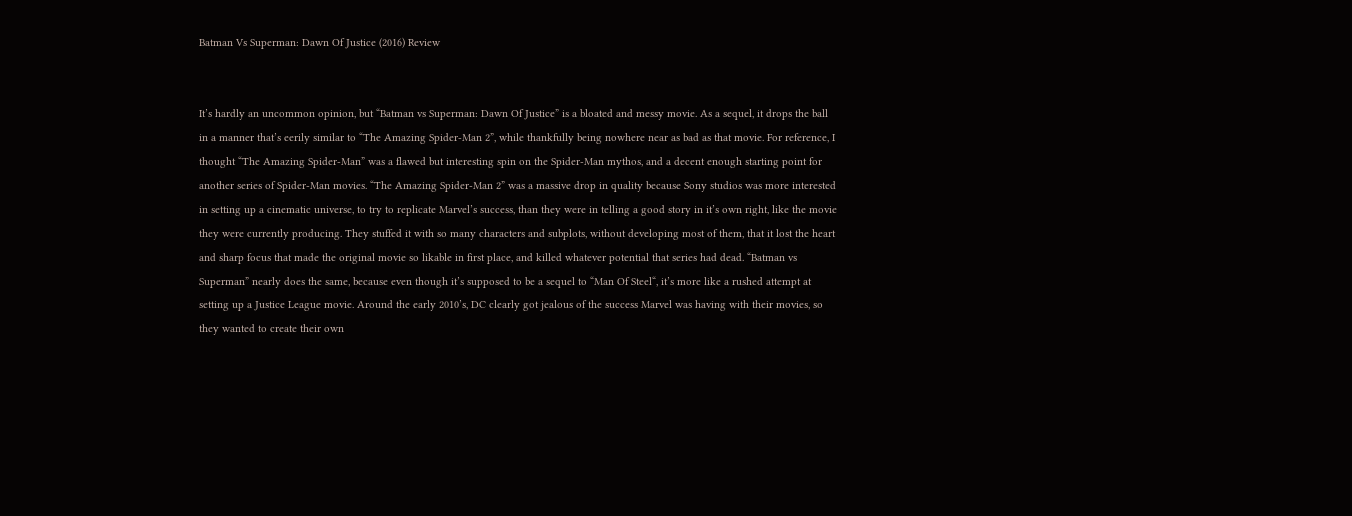Batman Vs Superman: Dawn Of Justice (2016) Review


It’s hardly an uncommon opinion, but “Batman vs Superman: Dawn Of Justice” is a bloated and messy movie. As a sequel, it drops the ball in a manner that’s eerily similar to “The Amazing Spider-Man 2”, while thankfully being nowhere near as bad as that movie. For reference, I thought “The Amazing Spider-Man” was a flawed but interesting spin on the Spider-Man mythos, and a decent enough starting point for another series of Spider-Man movies. “The Amazing Spider-Man 2” was a massive drop in quality because Sony studios was more interested in setting up a cinematic universe, to try to replicate Marvel’s success, than they were in telling a good story in it’s own right, like the movie they were currently producing. They stuffed it with so many characters and subplots, without developing most of them, that it lost the heart and sharp focus that made the original movie so likable in first place, and killed whatever potential that series had dead. “Batman vs Superman” nearly does the same, because even though it’s supposed to be a sequel to “Man Of Steel“, it’s more like a rushed attempt at setting up a Justice League movie. Around the early 2010’s, DC clearly got jealous of the success Marvel was having with their movies, so they wanted to create their own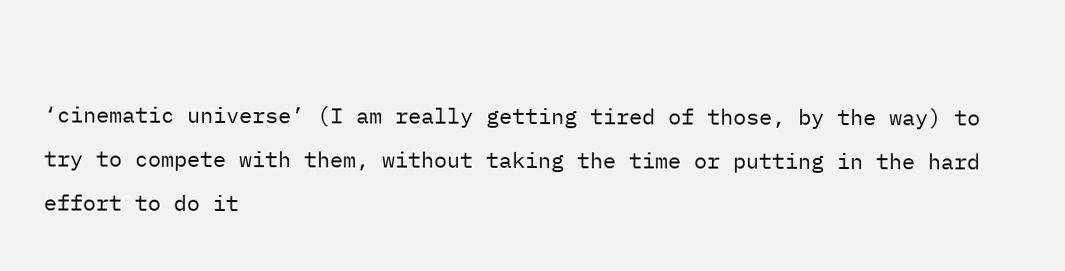‘cinematic universe’ (I am really getting tired of those, by the way) to try to compete with them, without taking the time or putting in the hard effort to do it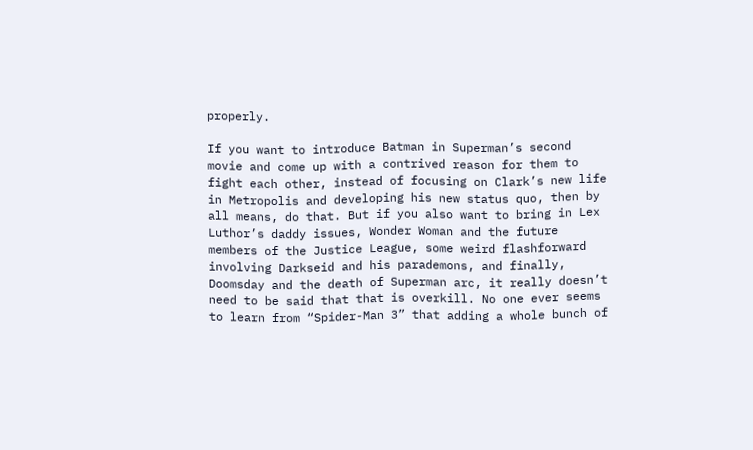properly.

If you want to introduce Batman in Superman’s second movie and come up with a contrived reason for them to fight each other, instead of focusing on Clark’s new life in Metropolis and developing his new status quo, then by all means, do that. But if you also want to bring in Lex Luthor’s daddy issues, Wonder Woman and the future members of the Justice League, some weird flashforward involving Darkseid and his parademons, and finally, Doomsday and the death of Superman arc, it really doesn’t need to be said that that is overkill. No one ever seems to learn from “Spider-Man 3” that adding a whole bunch of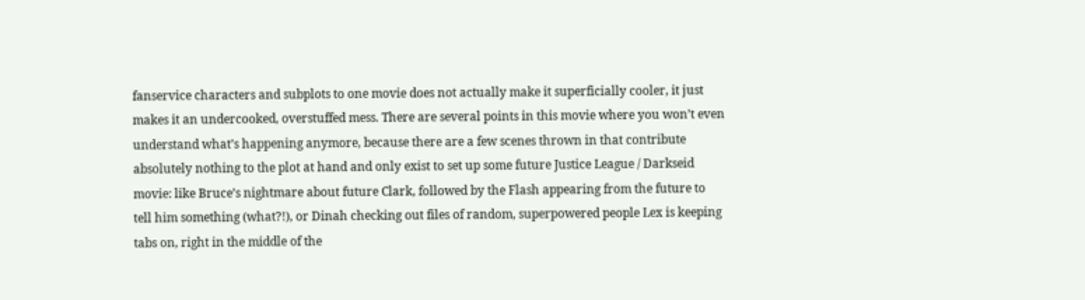fanservice characters and subplots to one movie does not actually make it superficially cooler, it just makes it an undercooked, overstuffed mess. There are several points in this movie where you won’t even understand what’s happening anymore, because there are a few scenes thrown in that contribute absolutely nothing to the plot at hand and only exist to set up some future Justice League / Darkseid movie: like Bruce’s nightmare about future Clark, followed by the Flash appearing from the future to tell him something (what?!), or Dinah checking out files of random, superpowered people Lex is keeping tabs on, right in the middle of the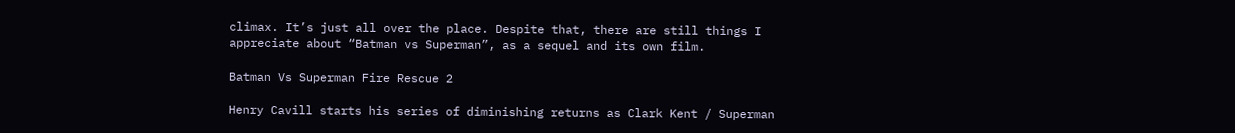climax. It’s just all over the place. Despite that, there are still things I appreciate about “Batman vs Superman”, as a sequel and its own film.

Batman Vs Superman Fire Rescue 2

Henry Cavill starts his series of diminishing returns as Clark Kent / Superman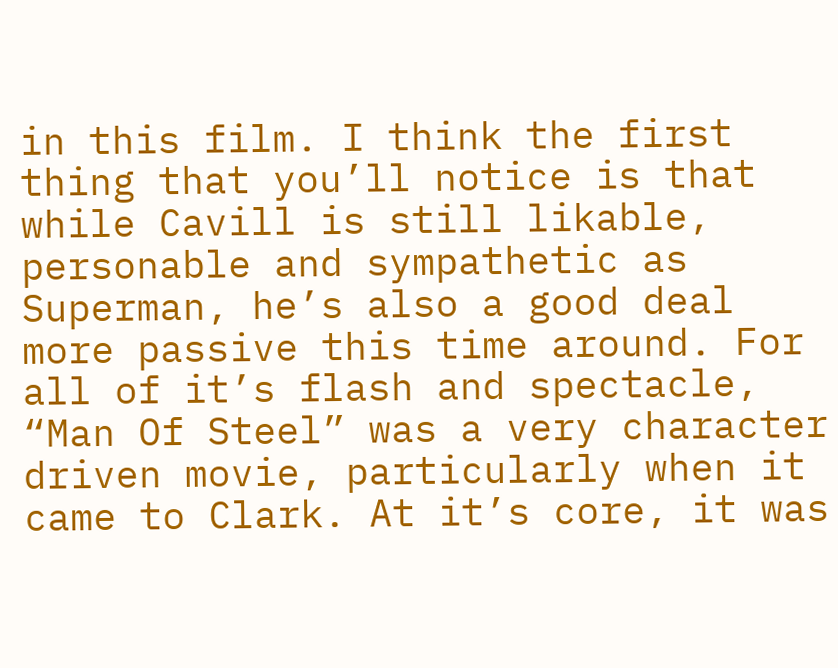in this film. I think the first thing that you’ll notice is that while Cavill is still likable, personable and sympathetic as Superman, he’s also a good deal more passive this time around. For all of it’s flash and spectacle, “Man Of Steel” was a very character driven movie, particularly when it came to Clark. At it’s core, it was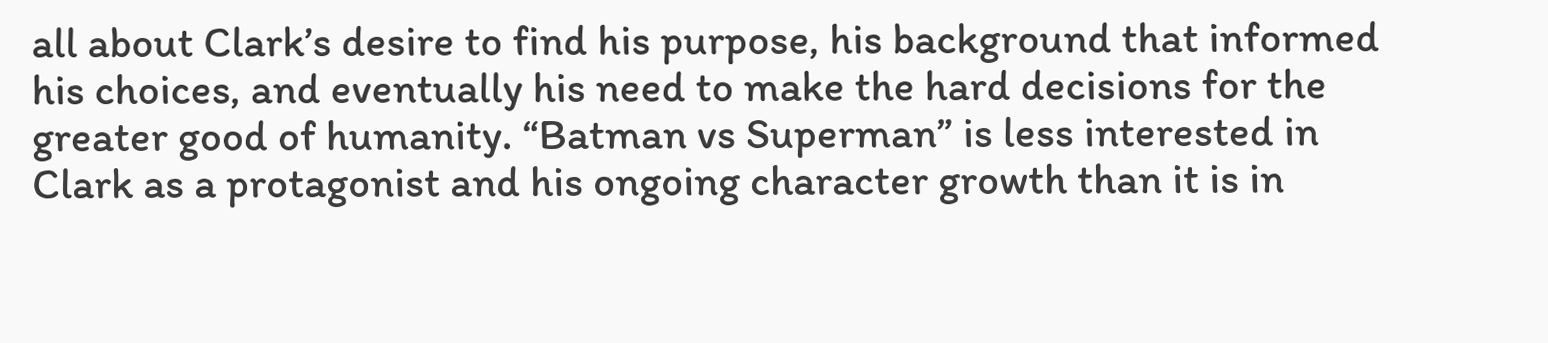all about Clark’s desire to find his purpose, his background that informed his choices, and eventually his need to make the hard decisions for the greater good of humanity. “Batman vs Superman” is less interested in Clark as a protagonist and his ongoing character growth than it is in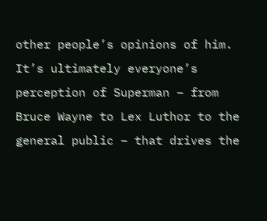other people’s opinions of him. It’s ultimately everyone’s perception of Superman – from Bruce Wayne to Lex Luthor to the general public – that drives the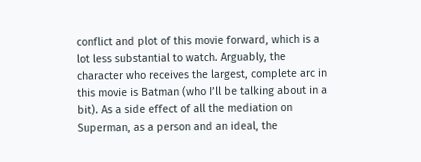conflict and plot of this movie forward, which is a lot less substantial to watch. Arguably, the character who receives the largest, complete arc in this movie is Batman (who I’ll be talking about in a bit). As a side effect of all the mediation on Superman, as a person and an ideal, the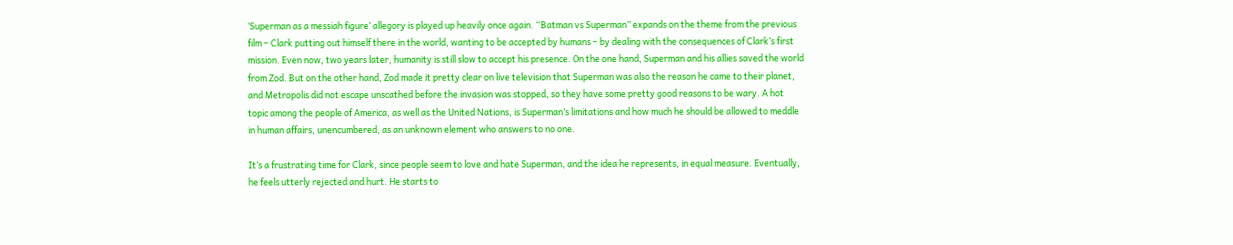‘Superman as a messiah figure’ allegory is played up heavily once again. “Batman vs Superman” expands on the theme from the previous film – Clark putting out himself there in the world, wanting to be accepted by humans – by dealing with the consequences of Clark’s first mission. Even now, two years later, humanity is still slow to accept his presence. On the one hand, Superman and his allies saved the world from Zod. But on the other hand, Zod made it pretty clear on live television that Superman was also the reason he came to their planet, and Metropolis did not escape unscathed before the invasion was stopped, so they have some pretty good reasons to be wary. A hot topic among the people of America, as well as the United Nations, is Superman’s limitations and how much he should be allowed to meddle in human affairs, unencumbered, as an unknown element who answers to no one.

It’s a frustrating time for Clark, since people seem to love and hate Superman, and the idea he represents, in equal measure. Eventually, he feels utterly rejected and hurt. He starts to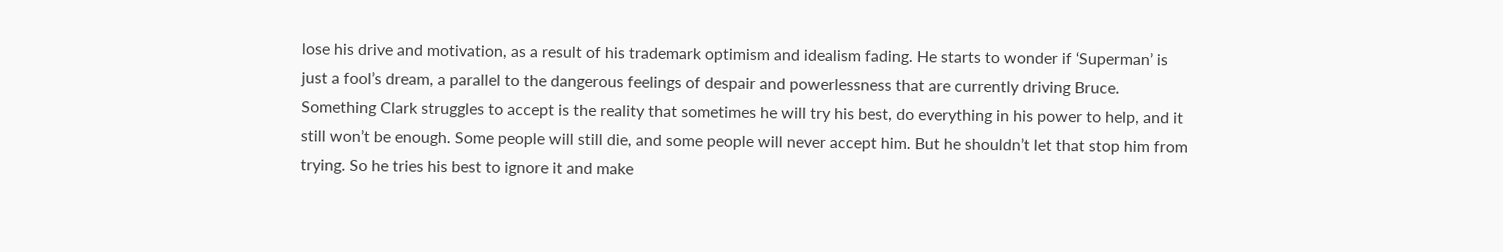lose his drive and motivation, as a result of his trademark optimism and idealism fading. He starts to wonder if ‘Superman’ is just a fool’s dream, a parallel to the dangerous feelings of despair and powerlessness that are currently driving Bruce. Something Clark struggles to accept is the reality that sometimes he will try his best, do everything in his power to help, and it still won’t be enough. Some people will still die, and some people will never accept him. But he shouldn’t let that stop him from trying. So he tries his best to ignore it and make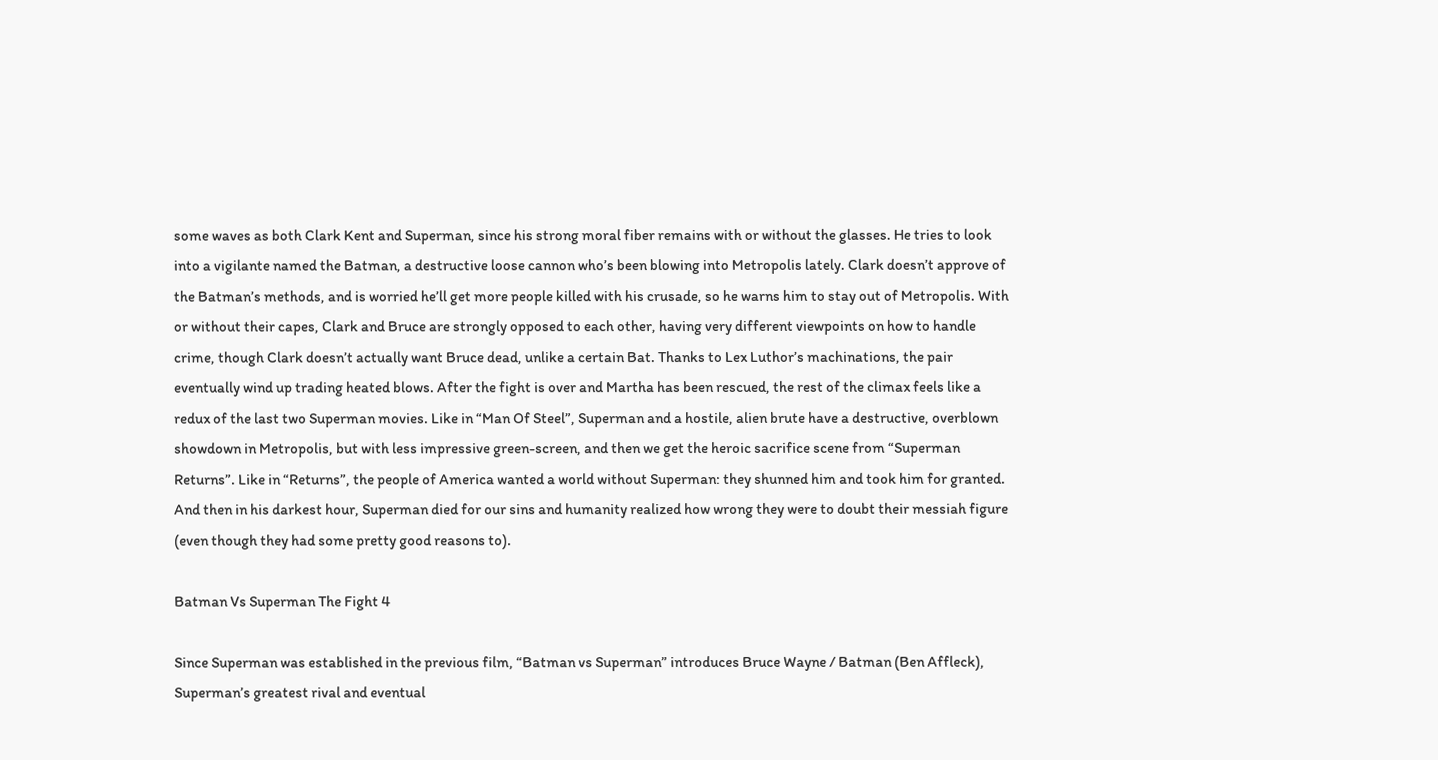some waves as both Clark Kent and Superman, since his strong moral fiber remains with or without the glasses. He tries to look into a vigilante named the Batman, a destructive loose cannon who’s been blowing into Metropolis lately. Clark doesn’t approve of the Batman’s methods, and is worried he’ll get more people killed with his crusade, so he warns him to stay out of Metropolis. With or without their capes, Clark and Bruce are strongly opposed to each other, having very different viewpoints on how to handle crime, though Clark doesn’t actually want Bruce dead, unlike a certain Bat. Thanks to Lex Luthor’s machinations, the pair eventually wind up trading heated blows. After the fight is over and Martha has been rescued, the rest of the climax feels like a redux of the last two Superman movies. Like in “Man Of Steel”, Superman and a hostile, alien brute have a destructive, overblown showdown in Metropolis, but with less impressive green-screen, and then we get the heroic sacrifice scene from “Superman Returns”. Like in “Returns”, the people of America wanted a world without Superman: they shunned him and took him for granted. And then in his darkest hour, Superman died for our sins and humanity realized how wrong they were to doubt their messiah figure (even though they had some pretty good reasons to).

Batman Vs Superman The Fight 4

Since Superman was established in the previous film, “Batman vs Superman” introduces Bruce Wayne / Batman (Ben Affleck), Superman’s greatest rival and eventual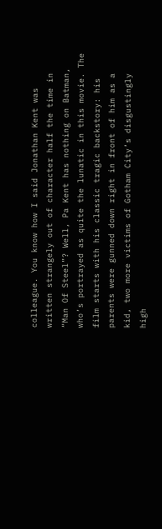colleague. You know how I said Jonathan Kent was written strangely out of character half the time in “Man Of Steel”? Well, Pa Kent has nothing on Batman, who’s portrayed as quite the lunatic in this movie. The film starts with his classic tragic backstory: his parents were gunned down right in front of him as a kid, two more victims of Gotham City’s disgustingly high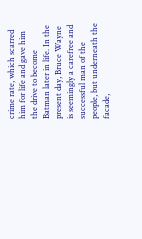crime rate, which scarred him for life and gave him the drive to become Batman later in life. In the present day, Bruce Wayne is seemingly a carefree and successful man of the people, but underneath the facade,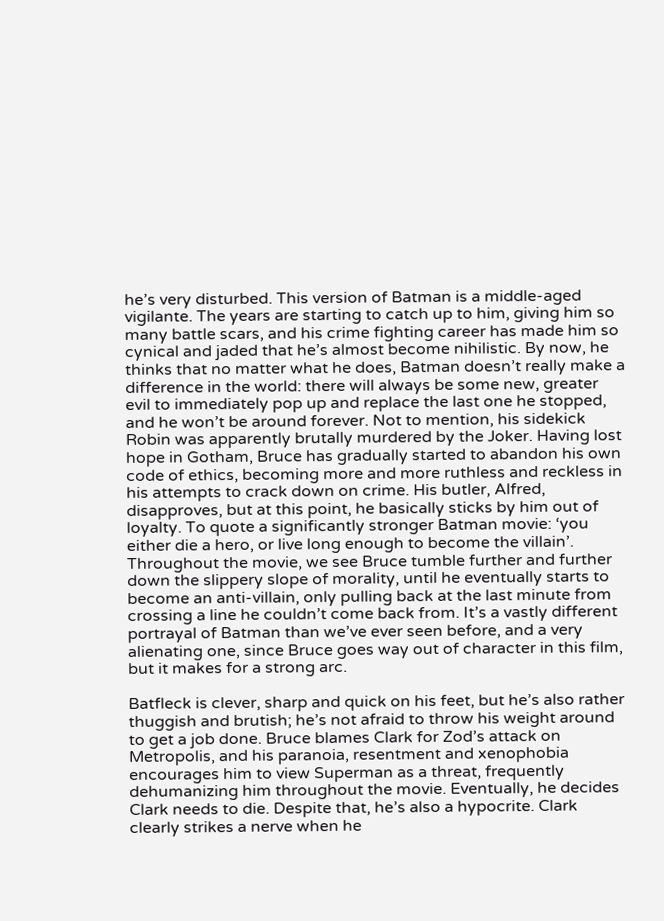he’s very disturbed. This version of Batman is a middle-aged vigilante. The years are starting to catch up to him, giving him so many battle scars, and his crime fighting career has made him so cynical and jaded that he’s almost become nihilistic. By now, he thinks that no matter what he does, Batman doesn’t really make a difference in the world: there will always be some new, greater evil to immediately pop up and replace the last one he stopped, and he won’t be around forever. Not to mention, his sidekick Robin was apparently brutally murdered by the Joker. Having lost hope in Gotham, Bruce has gradually started to abandon his own code of ethics, becoming more and more ruthless and reckless in his attempts to crack down on crime. His butler, Alfred, disapproves, but at this point, he basically sticks by him out of loyalty. To quote a significantly stronger Batman movie: ‘you either die a hero, or live long enough to become the villain’. Throughout the movie, we see Bruce tumble further and further down the slippery slope of morality, until he eventually starts to become an anti-villain, only pulling back at the last minute from crossing a line he couldn’t come back from. It’s a vastly different portrayal of Batman than we’ve ever seen before, and a very alienating one, since Bruce goes way out of character in this film, but it makes for a strong arc.

Batfleck is clever, sharp and quick on his feet, but he’s also rather thuggish and brutish; he’s not afraid to throw his weight around to get a job done. Bruce blames Clark for Zod’s attack on Metropolis, and his paranoia, resentment and xenophobia encourages him to view Superman as a threat, frequently dehumanizing him throughout the movie. Eventually, he decides Clark needs to die. Despite that, he’s also a hypocrite. Clark clearly strikes a nerve when he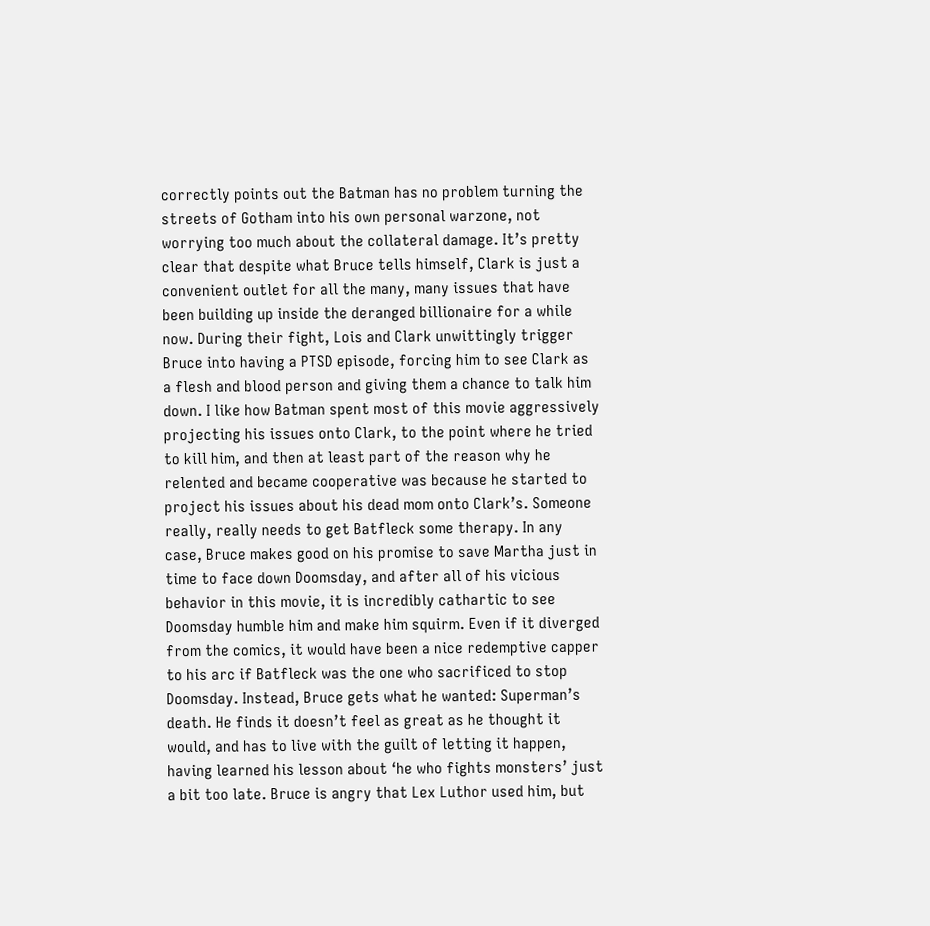correctly points out the Batman has no problem turning the streets of Gotham into his own personal warzone, not worrying too much about the collateral damage. It’s pretty clear that despite what Bruce tells himself, Clark is just a convenient outlet for all the many, many issues that have been building up inside the deranged billionaire for a while now. During their fight, Lois and Clark unwittingly trigger Bruce into having a PTSD episode, forcing him to see Clark as a flesh and blood person and giving them a chance to talk him down. I like how Batman spent most of this movie aggressively projecting his issues onto Clark, to the point where he tried to kill him, and then at least part of the reason why he relented and became cooperative was because he started to project his issues about his dead mom onto Clark’s. Someone really, really needs to get Batfleck some therapy. In any case, Bruce makes good on his promise to save Martha just in time to face down Doomsday, and after all of his vicious behavior in this movie, it is incredibly cathartic to see Doomsday humble him and make him squirm. Even if it diverged from the comics, it would have been a nice redemptive capper to his arc if Batfleck was the one who sacrificed to stop Doomsday. Instead, Bruce gets what he wanted: Superman’s death. He finds it doesn’t feel as great as he thought it would, and has to live with the guilt of letting it happen, having learned his lesson about ‘he who fights monsters’ just a bit too late. Bruce is angry that Lex Luthor used him, but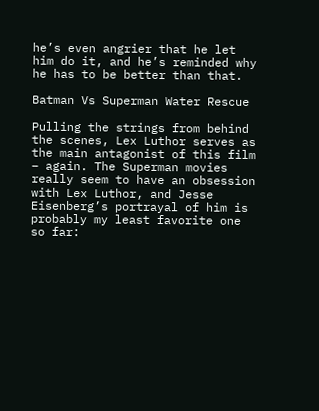he’s even angrier that he let him do it, and he’s reminded why he has to be better than that.

Batman Vs Superman Water Rescue

Pulling the strings from behind the scenes, Lex Luthor serves as the main antagonist of this film – again. The Superman movies really seem to have an obsession with Lex Luthor, and Jesse Eisenberg’s portrayal of him is probably my least favorite one so far: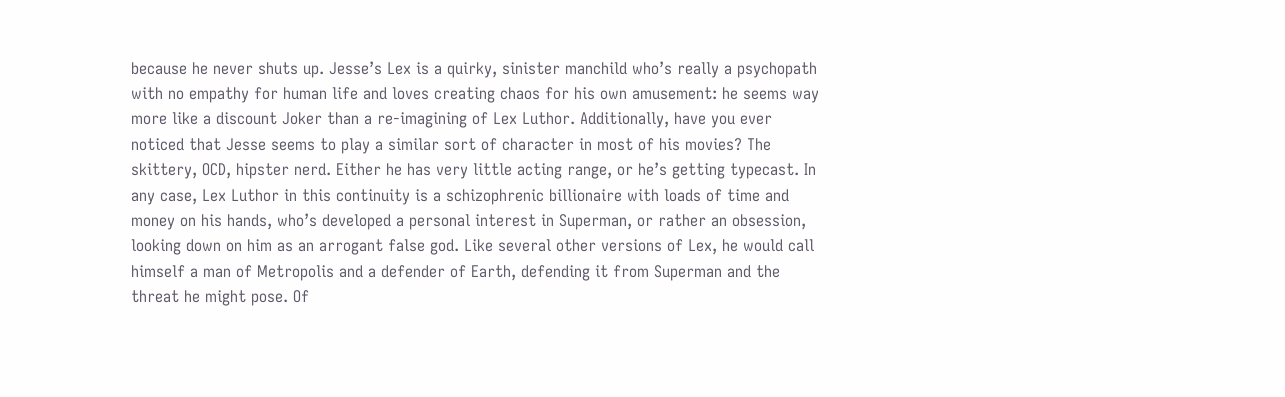because he never shuts up. Jesse’s Lex is a quirky, sinister manchild who’s really a psychopath with no empathy for human life and loves creating chaos for his own amusement: he seems way more like a discount Joker than a re-imagining of Lex Luthor. Additionally, have you ever noticed that Jesse seems to play a similar sort of character in most of his movies? The skittery, OCD, hipster nerd. Either he has very little acting range, or he’s getting typecast. In any case, Lex Luthor in this continuity is a schizophrenic billionaire with loads of time and money on his hands, who’s developed a personal interest in Superman, or rather an obsession, looking down on him as an arrogant false god. Like several other versions of Lex, he would call himself a man of Metropolis and a defender of Earth, defending it from Superman and the threat he might pose. Of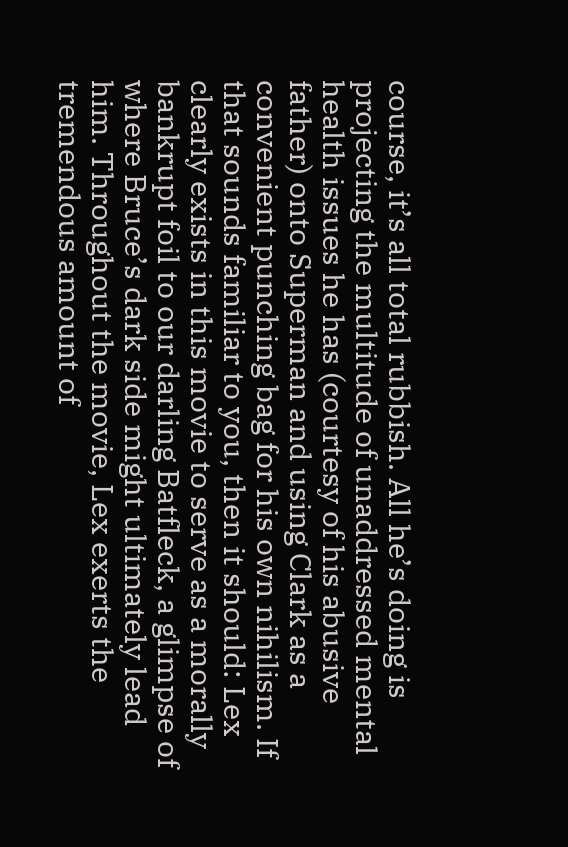course, it’s all total rubbish. All he’s doing is projecting the multitude of unaddressed mental health issues he has (courtesy of his abusive father) onto Superman and using Clark as a convenient punching bag for his own nihilism. If that sounds familiar to you, then it should: Lex clearly exists in this movie to serve as a morally bankrupt foil to our darling Batfleck, a glimpse of where Bruce’s dark side might ultimately lead him. Throughout the movie, Lex exerts the tremendous amount of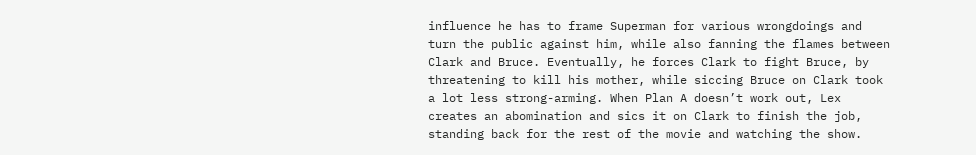influence he has to frame Superman for various wrongdoings and turn the public against him, while also fanning the flames between Clark and Bruce. Eventually, he forces Clark to fight Bruce, by threatening to kill his mother, while siccing Bruce on Clark took a lot less strong-arming. When Plan A doesn’t work out, Lex creates an abomination and sics it on Clark to finish the job, standing back for the rest of the movie and watching the show.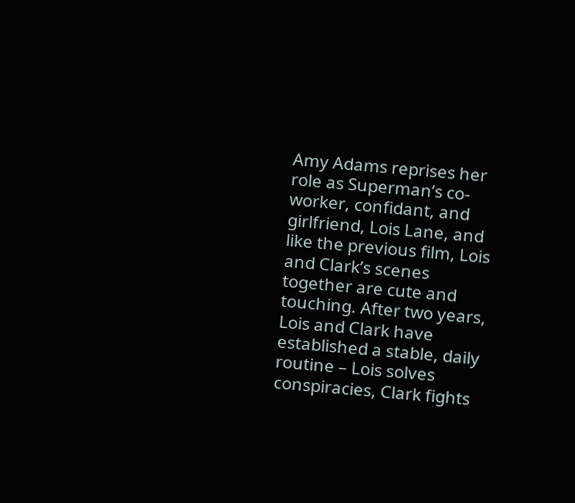Amy Adams reprises her role as Superman’s co-worker, confidant, and girlfriend, Lois Lane, and like the previous film, Lois and Clark’s scenes together are cute and touching. After two years, Lois and Clark have established a stable, daily routine – Lois solves conspiracies, Clark fights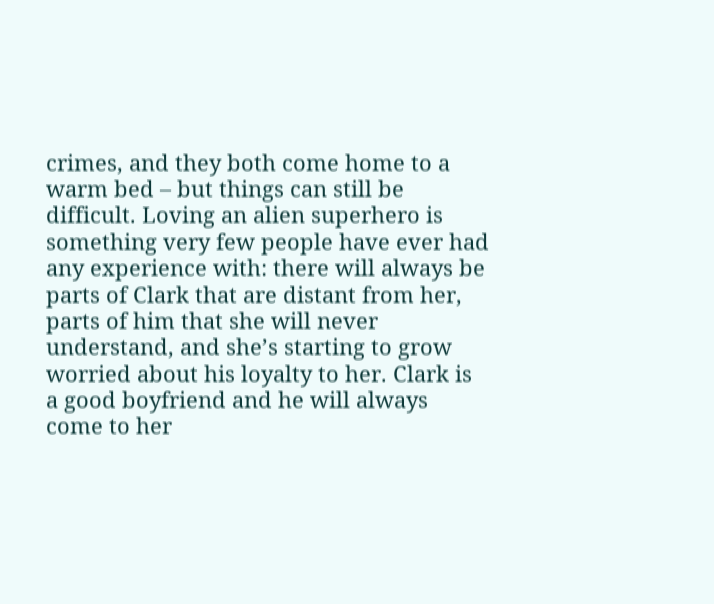crimes, and they both come home to a warm bed – but things can still be difficult. Loving an alien superhero is something very few people have ever had any experience with: there will always be parts of Clark that are distant from her, parts of him that she will never understand, and she’s starting to grow worried about his loyalty to her. Clark is a good boyfriend and he will always come to her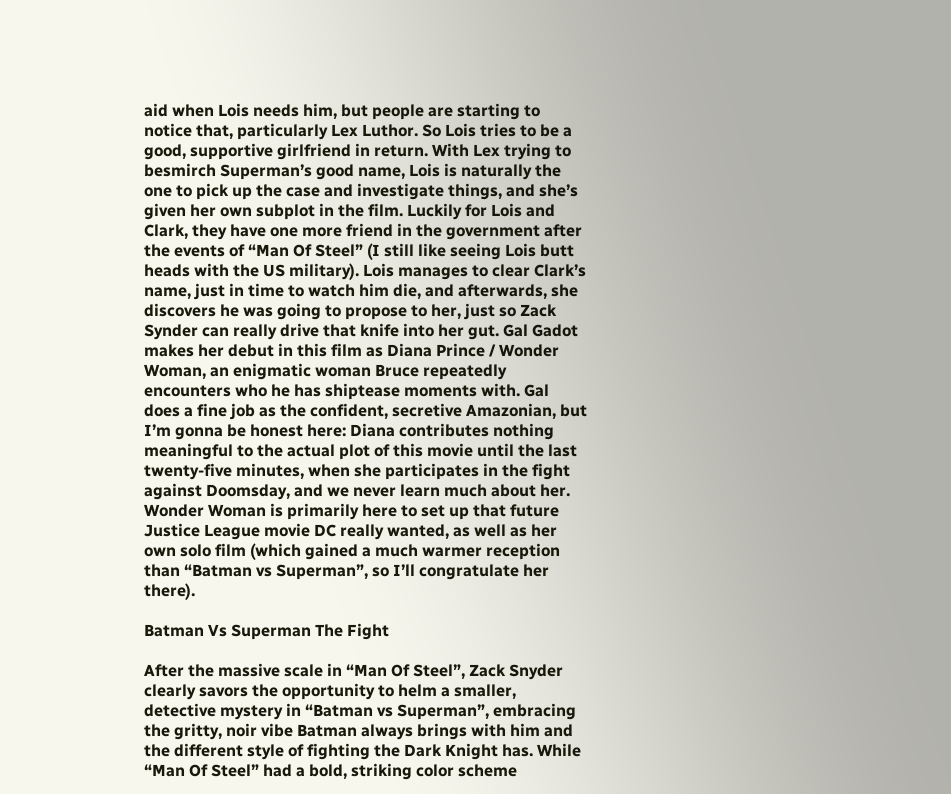aid when Lois needs him, but people are starting to notice that, particularly Lex Luthor. So Lois tries to be a good, supportive girlfriend in return. With Lex trying to besmirch Superman’s good name, Lois is naturally the one to pick up the case and investigate things, and she’s given her own subplot in the film. Luckily for Lois and Clark, they have one more friend in the government after the events of “Man Of Steel” (I still like seeing Lois butt heads with the US military). Lois manages to clear Clark’s name, just in time to watch him die, and afterwards, she discovers he was going to propose to her, just so Zack Synder can really drive that knife into her gut. Gal Gadot makes her debut in this film as Diana Prince / Wonder Woman, an enigmatic woman Bruce repeatedly encounters who he has shiptease moments with. Gal does a fine job as the confident, secretive Amazonian, but I’m gonna be honest here: Diana contributes nothing meaningful to the actual plot of this movie until the last twenty-five minutes, when she participates in the fight against Doomsday, and we never learn much about her. Wonder Woman is primarily here to set up that future Justice League movie DC really wanted, as well as her own solo film (which gained a much warmer reception than “Batman vs Superman”, so I’ll congratulate her there).

Batman Vs Superman The Fight

After the massive scale in “Man Of Steel”, Zack Snyder clearly savors the opportunity to helm a smaller, detective mystery in “Batman vs Superman”, embracing the gritty, noir vibe Batman always brings with him and the different style of fighting the Dark Knight has. While “Man Of Steel” had a bold, striking color scheme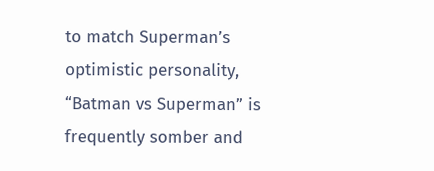to match Superman’s optimistic personality, “Batman vs Superman” is frequently somber and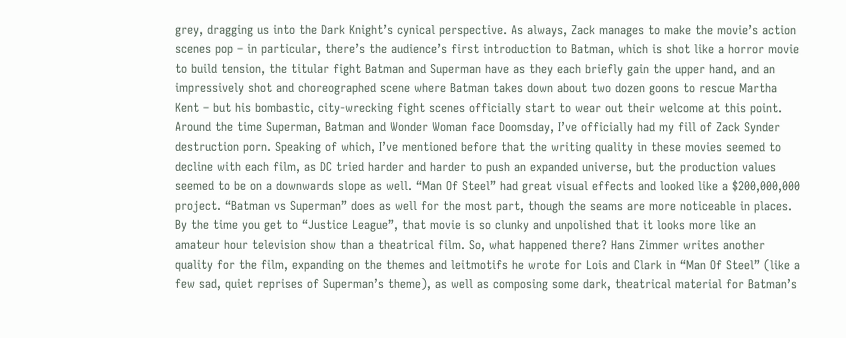grey, dragging us into the Dark Knight’s cynical perspective. As always, Zack manages to make the movie’s action scenes pop – in particular, there’s the audience’s first introduction to Batman, which is shot like a horror movie to build tension, the titular fight Batman and Superman have as they each briefly gain the upper hand, and an impressively shot and choreographed scene where Batman takes down about two dozen goons to rescue Martha Kent – but his bombastic, city-wrecking fight scenes officially start to wear out their welcome at this point. Around the time Superman, Batman and Wonder Woman face Doomsday, I’ve officially had my fill of Zack Synder destruction porn. Speaking of which, I’ve mentioned before that the writing quality in these movies seemed to decline with each film, as DC tried harder and harder to push an expanded universe, but the production values seemed to be on a downwards slope as well. “Man Of Steel” had great visual effects and looked like a $200,000,000 project. “Batman vs Superman” does as well for the most part, though the seams are more noticeable in places. By the time you get to “Justice League”, that movie is so clunky and unpolished that it looks more like an amateur hour television show than a theatrical film. So, what happened there? Hans Zimmer writes another quality for the film, expanding on the themes and leitmotifs he wrote for Lois and Clark in “Man Of Steel” (like a few sad, quiet reprises of Superman’s theme), as well as composing some dark, theatrical material for Batman’s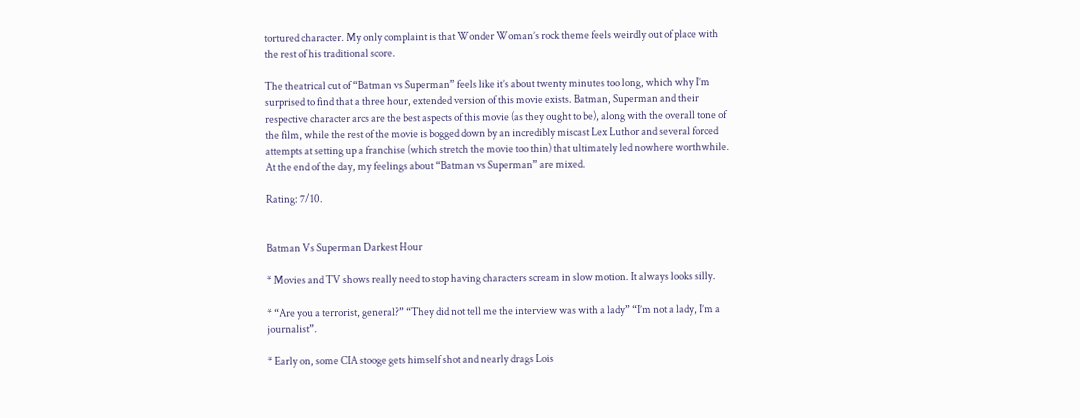tortured character. My only complaint is that Wonder Woman’s rock theme feels weirdly out of place with the rest of his traditional score.

The theatrical cut of “Batman vs Superman” feels like it’s about twenty minutes too long, which why I’m surprised to find that a three hour, extended version of this movie exists. Batman, Superman and their respective character arcs are the best aspects of this movie (as they ought to be), along with the overall tone of the film, while the rest of the movie is bogged down by an incredibly miscast Lex Luthor and several forced attempts at setting up a franchise (which stretch the movie too thin) that ultimately led nowhere worthwhile. At the end of the day, my feelings about “Batman vs Superman” are mixed.

Rating: 7/10.


Batman Vs Superman Darkest Hour

* Movies and TV shows really need to stop having characters scream in slow motion. It always looks silly.

* “Are you a terrorist, general?” “They did not tell me the interview was with a lady” “I’m not a lady, I’m a journalist”.

* Early on, some CIA stooge gets himself shot and nearly drags Lois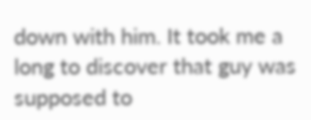down with him. It took me a long to discover that guy was supposed to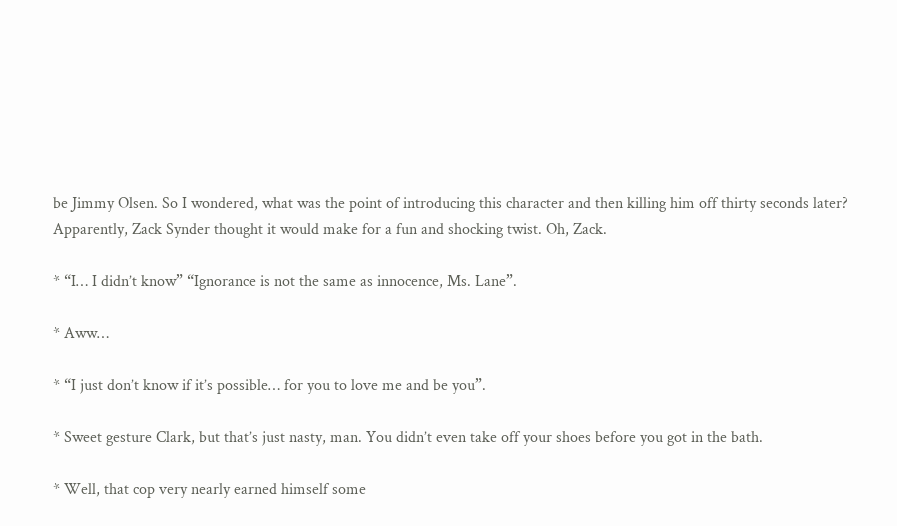be Jimmy Olsen. So I wondered, what was the point of introducing this character and then killing him off thirty seconds later? Apparently, Zack Synder thought it would make for a fun and shocking twist. Oh, Zack.

* “I… I didn’t know” “Ignorance is not the same as innocence, Ms. Lane”.

* Aww…

* “I just don’t know if it’s possible… for you to love me and be you”.

* Sweet gesture Clark, but that’s just nasty, man. You didn’t even take off your shoes before you got in the bath.

* Well, that cop very nearly earned himself some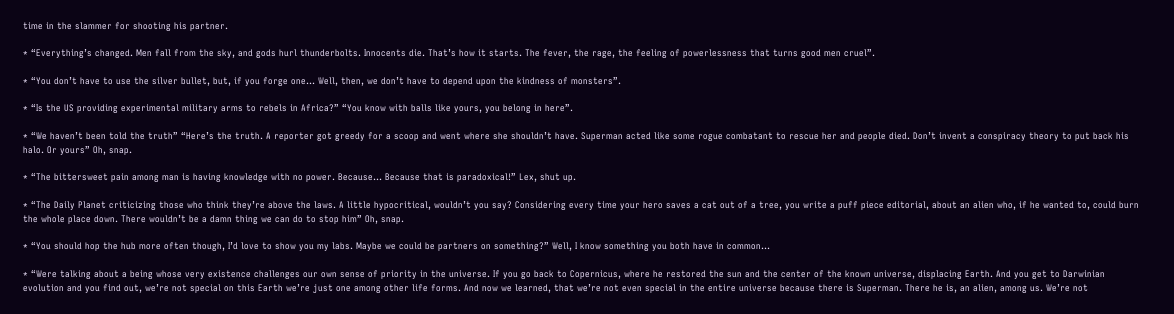time in the slammer for shooting his partner.

* “Everything’s changed. Men fall from the sky, and gods hurl thunderbolts. Innocents die. That’s how it starts. The fever, the rage, the feeling of powerlessness that turns good men cruel”.

* “You don’t have to use the silver bullet, but, if you forge one… Well, then, we don’t have to depend upon the kindness of monsters”.

* “Is the US providing experimental military arms to rebels in Africa?” “You know with balls like yours, you belong in here”.

* “We haven’t been told the truth” “Here’s the truth. A reporter got greedy for a scoop and went where she shouldn’t have. Superman acted like some rogue combatant to rescue her and people died. Don’t invent a conspiracy theory to put back his halo. Or yours” Oh, snap.

* “The bittersweet pain among man is having knowledge with no power. Because… Because that is paradoxical!” Lex, shut up.

* “The Daily Planet criticizing those who think they’re above the laws. A little hypocritical, wouldn’t you say? Considering every time your hero saves a cat out of a tree, you write a puff piece editorial, about an alien who, if he wanted to, could burn the whole place down. There wouldn’t be a damn thing we can do to stop him” Oh, snap.

* “You should hop the hub more often though, I’d love to show you my labs. Maybe we could be partners on something?” Well, I know something you both have in common…

* “Were talking about a being whose very existence challenges our own sense of priority in the universe. If you go back to Copernicus, where he restored the sun and the center of the known universe, displacing Earth. And you get to Darwinian evolution and you find out, we’re not special on this Earth we’re just one among other life forms. And now we learned, that we’re not even special in the entire universe because there is Superman. There he is, an alien, among us. We’re not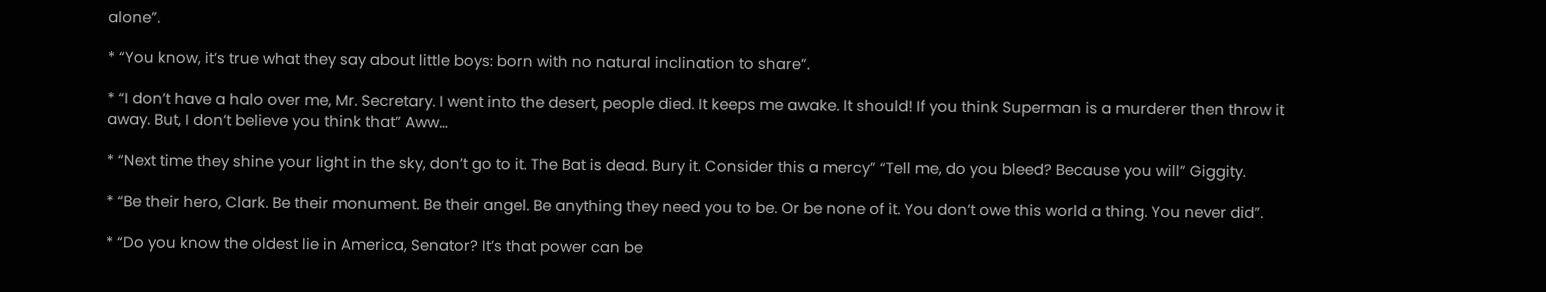alone”.

* “You know, it’s true what they say about little boys: born with no natural inclination to share”.

* “I don’t have a halo over me, Mr. Secretary. I went into the desert, people died. It keeps me awake. It should! If you think Superman is a murderer then throw it away. But, I don’t believe you think that” Aww…

* “Next time they shine your light in the sky, don’t go to it. The Bat is dead. Bury it. Consider this a mercy” “Tell me, do you bleed? Because you will” Giggity.

* “Be their hero, Clark. Be their monument. Be their angel. Be anything they need you to be. Or be none of it. You don’t owe this world a thing. You never did”.

* “Do you know the oldest lie in America, Senator? It’s that power can be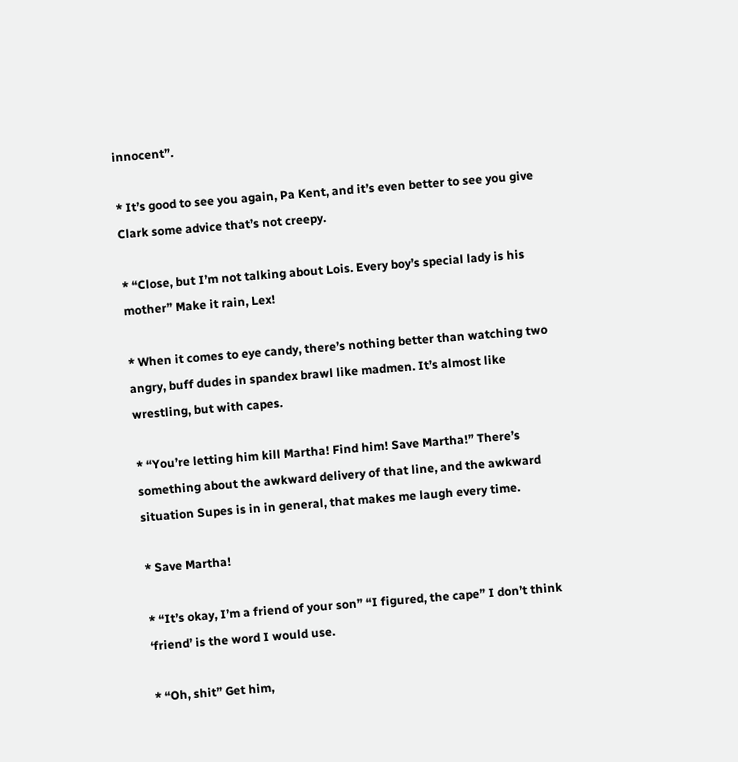innocent”.

* It’s good to see you again, Pa Kent, and it’s even better to see you give Clark some advice that’s not creepy.

* “Close, but I’m not talking about Lois. Every boy’s special lady is his mother” Make it rain, Lex!

* When it comes to eye candy, there’s nothing better than watching two angry, buff dudes in spandex brawl like madmen. It’s almost like wrestling, but with capes.

* “You’re letting him kill Martha! Find him! Save Martha!” There’s something about the awkward delivery of that line, and the awkward situation Supes is in in general, that makes me laugh every time.

* Save Martha!

* “It’s okay, I’m a friend of your son” “I figured, the cape” I don’t think ‘friend’ is the word I would use.

* “Oh, shit” Get him,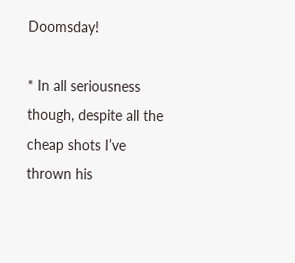Doomsday!

* In all seriousness though, despite all the cheap shots I’ve thrown his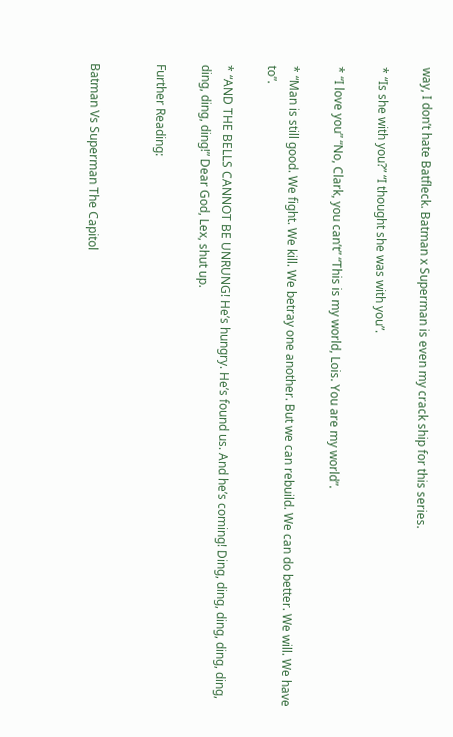way, I don’t hate Batfleck. Batman x Superman is even my crack ship for this series.

* “Is she with you?” “I thought she was with you”.

* “I love you” “No, Clark, you can’t” “This is my world, Lois. You are my world”.

* “Man is still good. We fight. We kill. We betray one another. But we can rebuild. We can do better. We will. We have to”.

* “AND THE BELLS CANNOT BE UNRUNG! He’s hungry. He’s found us. And he’s coming! Ding, ding, ding, ding, ding, ding, ding, ding!” Dear God, Lex, shut up.

Further Reading:


Batman Vs Superman The Capitol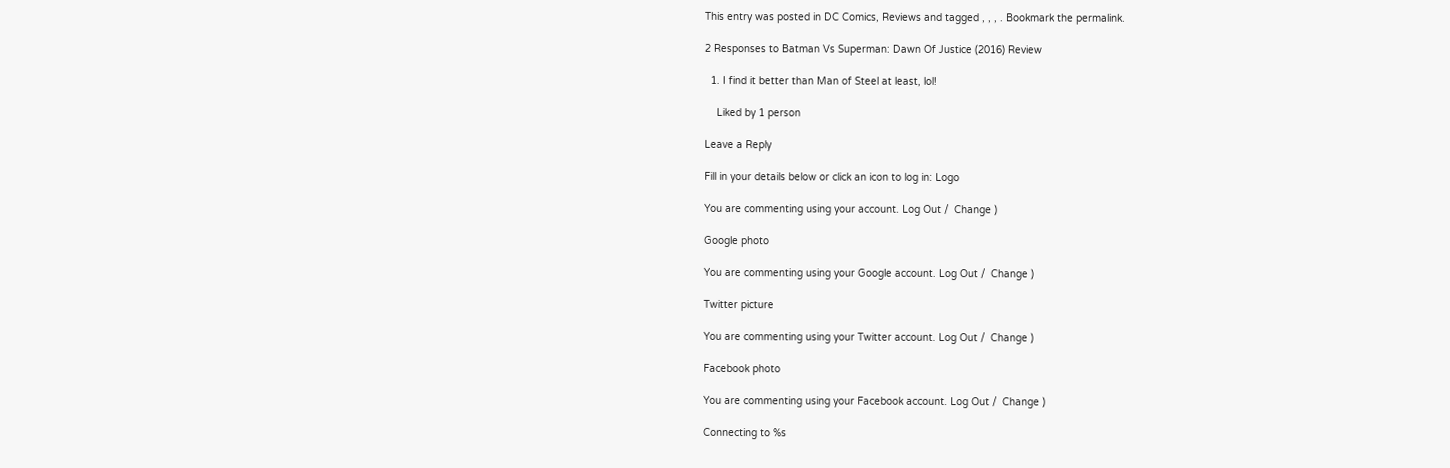This entry was posted in DC Comics, Reviews and tagged , , , . Bookmark the permalink.

2 Responses to Batman Vs Superman: Dawn Of Justice (2016) Review

  1. I find it better than Man of Steel at least, lol!

    Liked by 1 person

Leave a Reply

Fill in your details below or click an icon to log in: Logo

You are commenting using your account. Log Out /  Change )

Google photo

You are commenting using your Google account. Log Out /  Change )

Twitter picture

You are commenting using your Twitter account. Log Out /  Change )

Facebook photo

You are commenting using your Facebook account. Log Out /  Change )

Connecting to %s